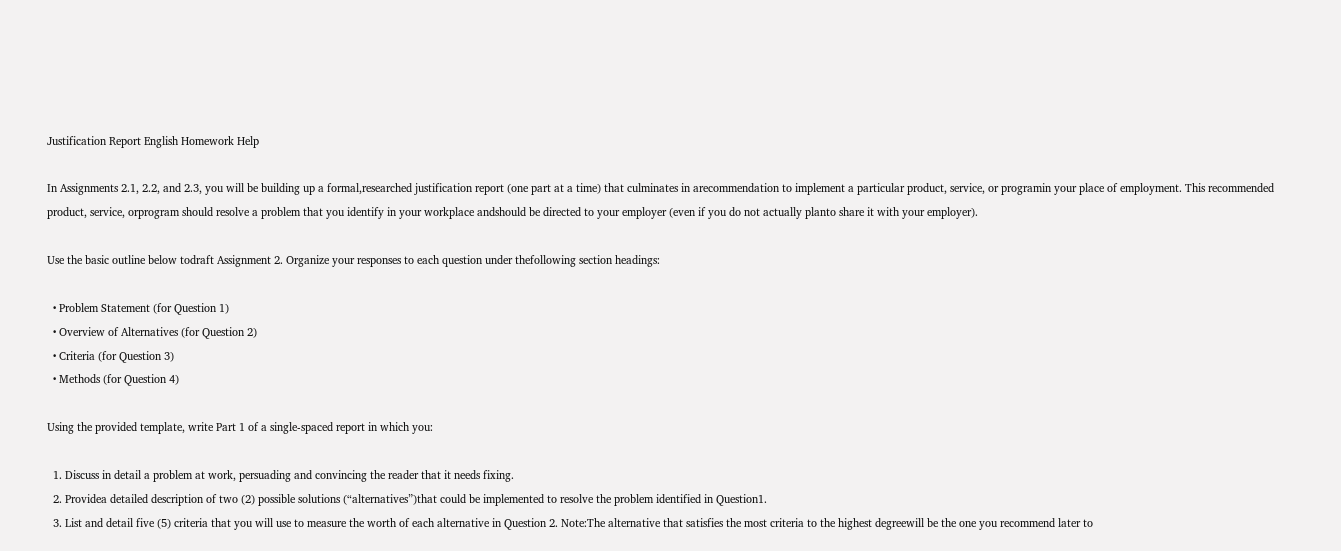Justification Report English Homework Help

In Assignments 2.1, 2.2, and 2.3, you will be building up a formal,researched justification report (one part at a time) that culminates in arecommendation to implement a particular product, service, or programin your place of employment. This recommended product, service, orprogram should resolve a problem that you identify in your workplace andshould be directed to your employer (even if you do not actually planto share it with your employer).

Use the basic outline below todraft Assignment 2. Organize your responses to each question under thefollowing section headings:

  • Problem Statement (for Question 1)
  • Overview of Alternatives (for Question 2)
  • Criteria (for Question 3)
  • Methods (for Question 4)

Using the provided template, write Part 1 of a single-spaced report in which you:

  1. Discuss in detail a problem at work, persuading and convincing the reader that it needs fixing.
  2. Providea detailed description of two (2) possible solutions (“alternatives”)that could be implemented to resolve the problem identified in Question1.
  3. List and detail five (5) criteria that you will use to measure the worth of each alternative in Question 2. Note:The alternative that satisfies the most criteria to the highest degreewill be the one you recommend later to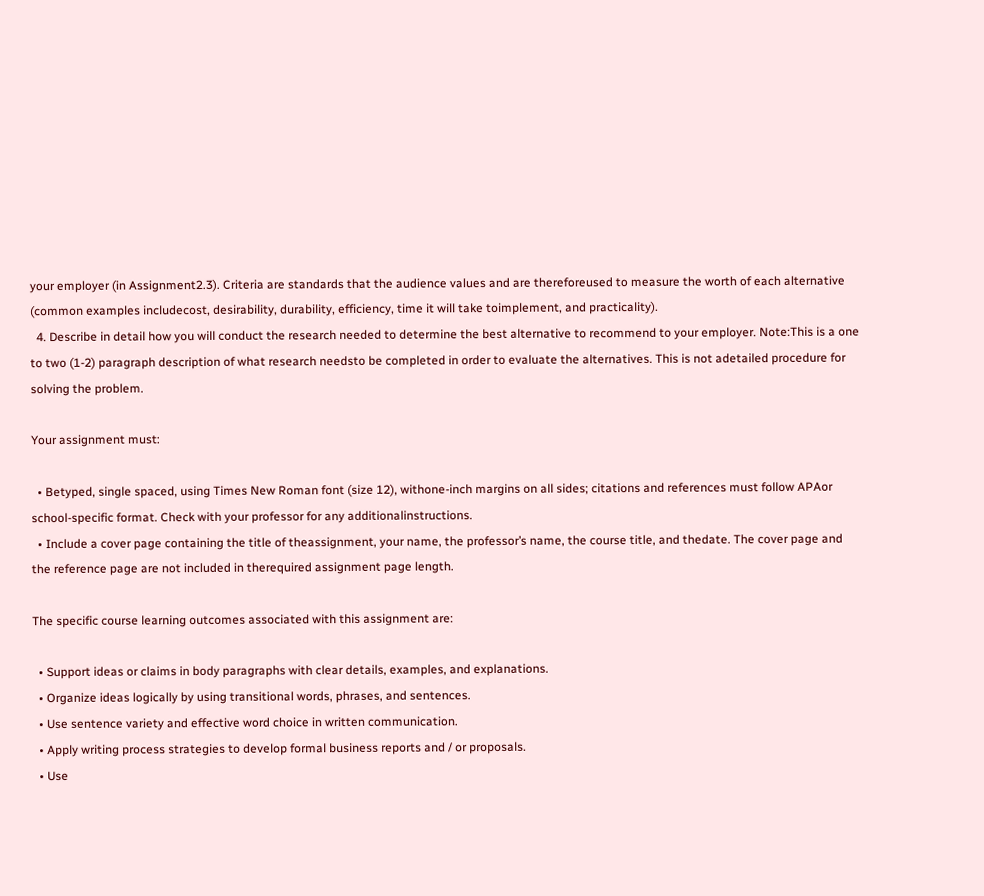your employer (in Assignment2.3). Criteria are standards that the audience values and are thereforeused to measure the worth of each alternative (common examples includecost, desirability, durability, efficiency, time it will take toimplement, and practicality).
  4. Describe in detail how you will conduct the research needed to determine the best alternative to recommend to your employer. Note:This is a one to two (1-2) paragraph description of what research needsto be completed in order to evaluate the alternatives. This is not adetailed procedure for solving the problem.

Your assignment must:

  • Betyped, single spaced, using Times New Roman font (size 12), withone-inch margins on all sides; citations and references must follow APAor school-specific format. Check with your professor for any additionalinstructions.
  • Include a cover page containing the title of theassignment, your name, the professor’s name, the course title, and thedate. The cover page and the reference page are not included in therequired assignment page length.

The specific course learning outcomes associated with this assignment are:

  • Support ideas or claims in body paragraphs with clear details, examples, and explanations.
  • Organize ideas logically by using transitional words, phrases, and sentences.
  • Use sentence variety and effective word choice in written communication.
  • Apply writing process strategies to develop formal business reports and / or proposals.
  • Use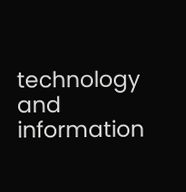technology and information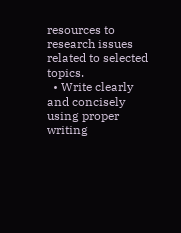resources to research issues related to selected topics.
  • Write clearly and concisely using proper writing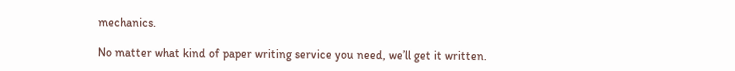mechanics.

No matter what kind of paper writing service you need, we’ll get it written.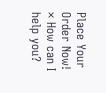Place Your Order Now!
× How can I help you?